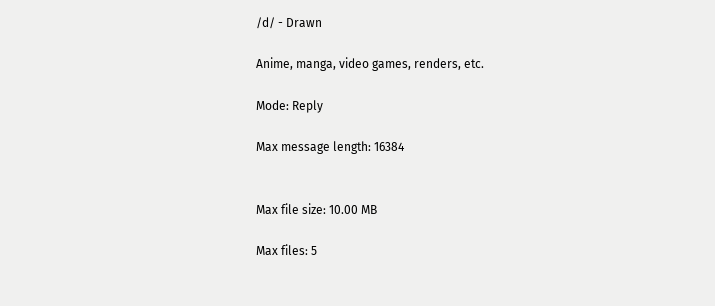/d/ - Drawn

Anime, manga, video games, renders, etc.

Mode: Reply

Max message length: 16384


Max file size: 10.00 MB

Max files: 5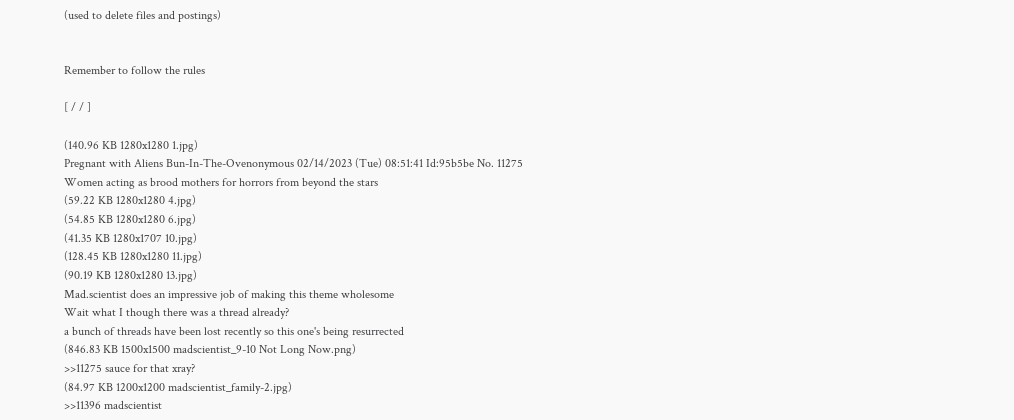(used to delete files and postings)


Remember to follow the rules

[ / / ]

(140.96 KB 1280x1280 1.jpg)
Pregnant with Aliens Bun-In-The-Ovenonymous 02/14/2023 (Tue) 08:51:41 Id:95b5be No. 11275
Women acting as brood mothers for horrors from beyond the stars
(59.22 KB 1280x1280 4.jpg)
(54.85 KB 1280x1280 6.jpg)
(41.35 KB 1280x1707 10.jpg)
(128.45 KB 1280x1280 11.jpg)
(90.19 KB 1280x1280 13.jpg)
Mad.scientist does an impressive job of making this theme wholesome
Wait what I though there was a thread already?
a bunch of threads have been lost recently so this one's being resurrected
(846.83 KB 1500x1500 madscientist_9-10 Not Long Now.png)
>>11275 sauce for that xray?
(84.97 KB 1200x1200 madscientist_family-2.jpg)
>>11396 madscientist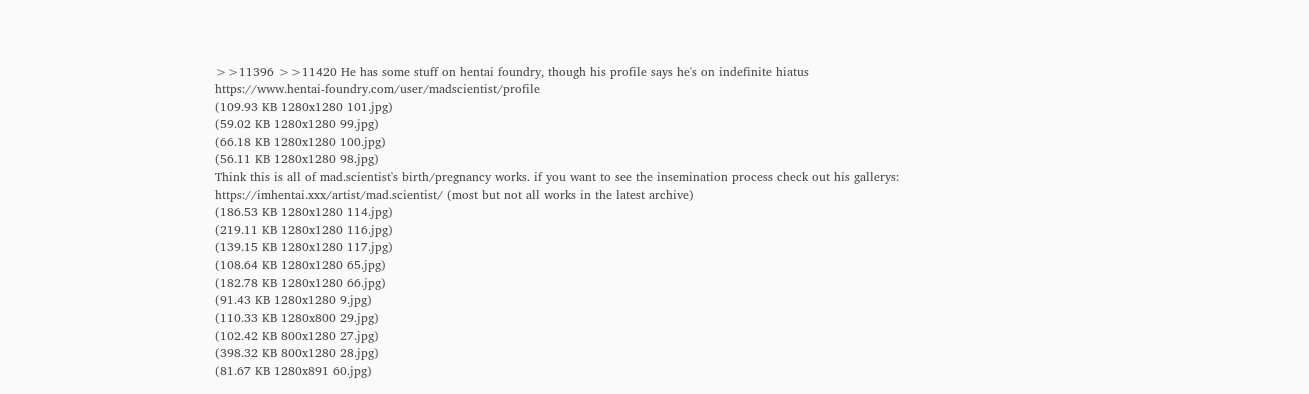>>11396 >>11420 He has some stuff on hentai foundry, though his profile says he's on indefinite hiatus https://www.hentai-foundry.com/user/madscientist/profile
(109.93 KB 1280x1280 101.jpg)
(59.02 KB 1280x1280 99.jpg)
(66.18 KB 1280x1280 100.jpg)
(56.11 KB 1280x1280 98.jpg)
Think this is all of mad.scientist's birth/pregnancy works. if you want to see the insemination process check out his gallerys: https://imhentai.xxx/artist/mad.scientist/ (most but not all works in the latest archive)
(186.53 KB 1280x1280 114.jpg)
(219.11 KB 1280x1280 116.jpg)
(139.15 KB 1280x1280 117.jpg)
(108.64 KB 1280x1280 65.jpg)
(182.78 KB 1280x1280 66.jpg)
(91.43 KB 1280x1280 9.jpg)
(110.33 KB 1280x800 29.jpg)
(102.42 KB 800x1280 27.jpg)
(398.32 KB 800x1280 28.jpg)
(81.67 KB 1280x891 60.jpg)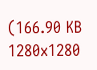(166.90 KB 1280x1280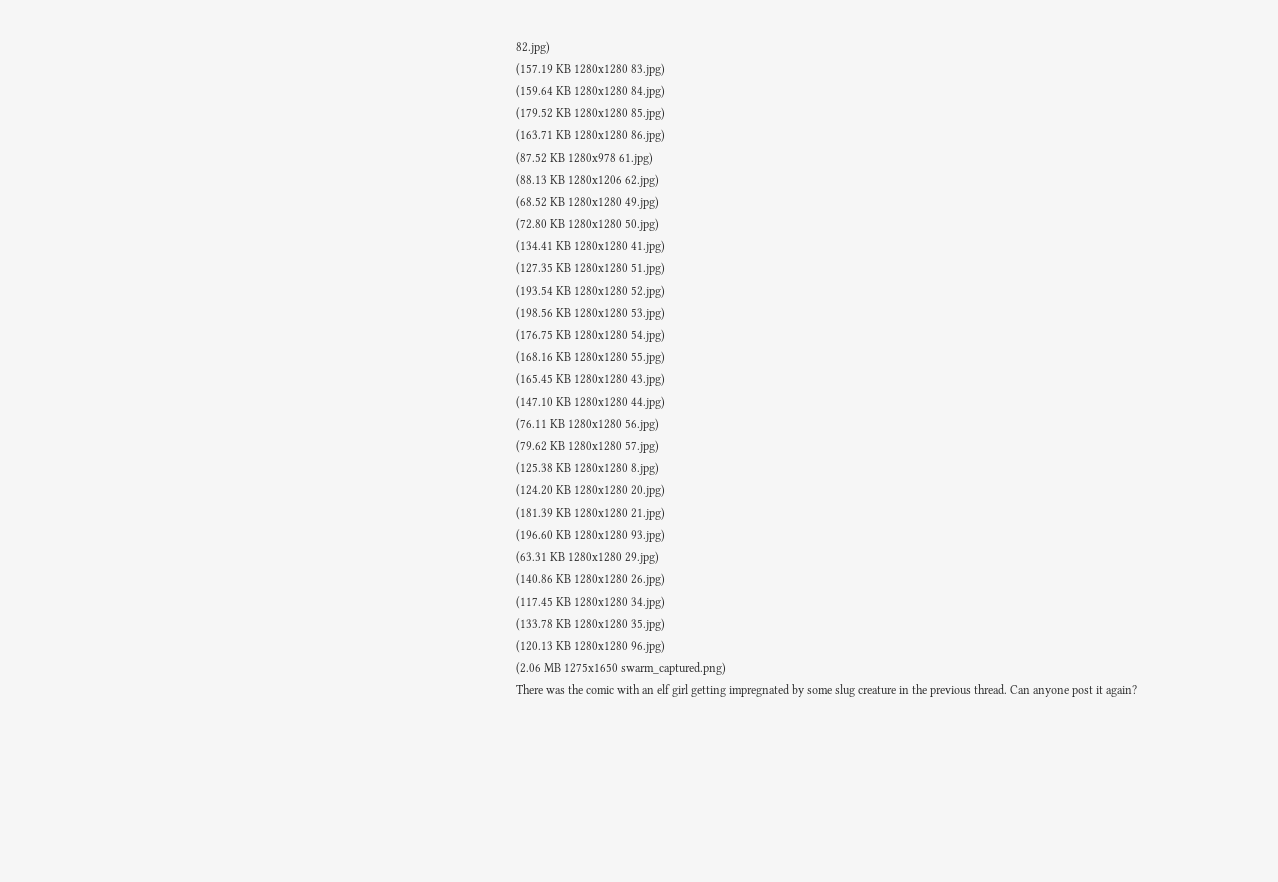82.jpg)
(157.19 KB 1280x1280 83.jpg)
(159.64 KB 1280x1280 84.jpg)
(179.52 KB 1280x1280 85.jpg)
(163.71 KB 1280x1280 86.jpg)
(87.52 KB 1280x978 61.jpg)
(88.13 KB 1280x1206 62.jpg)
(68.52 KB 1280x1280 49.jpg)
(72.80 KB 1280x1280 50.jpg)
(134.41 KB 1280x1280 41.jpg)
(127.35 KB 1280x1280 51.jpg)
(193.54 KB 1280x1280 52.jpg)
(198.56 KB 1280x1280 53.jpg)
(176.75 KB 1280x1280 54.jpg)
(168.16 KB 1280x1280 55.jpg)
(165.45 KB 1280x1280 43.jpg)
(147.10 KB 1280x1280 44.jpg)
(76.11 KB 1280x1280 56.jpg)
(79.62 KB 1280x1280 57.jpg)
(125.38 KB 1280x1280 8.jpg)
(124.20 KB 1280x1280 20.jpg)
(181.39 KB 1280x1280 21.jpg)
(196.60 KB 1280x1280 93.jpg)
(63.31 KB 1280x1280 29.jpg)
(140.86 KB 1280x1280 26.jpg)
(117.45 KB 1280x1280 34.jpg)
(133.78 KB 1280x1280 35.jpg)
(120.13 KB 1280x1280 96.jpg)
(2.06 MB 1275x1650 swarm_captured.png)
There was the comic with an elf girl getting impregnated by some slug creature in the previous thread. Can anyone post it again?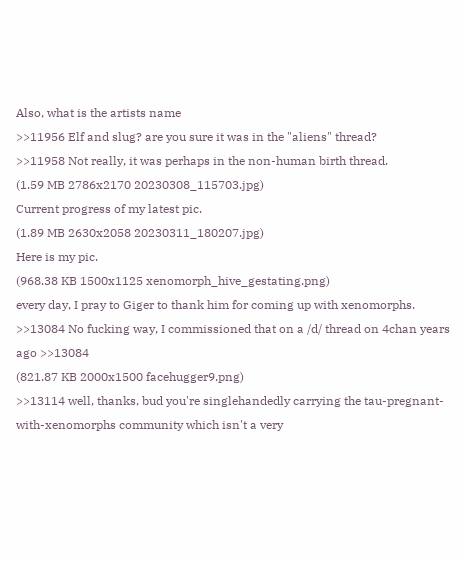Also, what is the artists name
>>11956 Elf and slug? are you sure it was in the "aliens" thread?
>>11958 Not really, it was perhaps in the non-human birth thread.
(1.59 MB 2786x2170 20230308_115703.jpg)
Current progress of my latest pic.
(1.89 MB 2630x2058 20230311_180207.jpg)
Here is my pic.
(968.38 KB 1500x1125 xenomorph_hive_gestating.png)
every day, I pray to Giger to thank him for coming up with xenomorphs.
>>13084 No fucking way, I commissioned that on a /d/ thread on 4chan years ago >>13084
(821.87 KB 2000x1500 facehugger9.png)
>>13114 well, thanks, bud you're singlehandedly carrying the tau-pregnant-with-xenomorphs community which isn't a very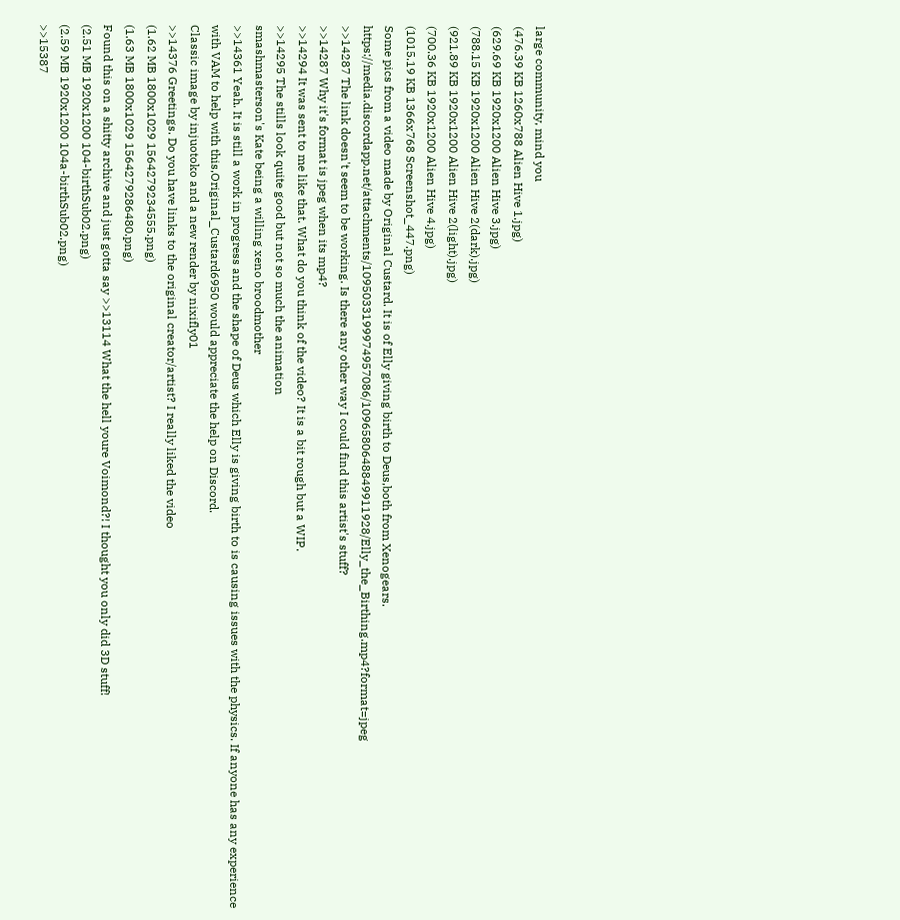large community, mind you
(476.39 KB 1260x788 Alien Hive 1.jpg)
(629.69 KB 1920x1200 Alien Hive 3.jpg)
(788.15 KB 1920x1200 Alien Hive 2(dark).jpg)
(921.89 KB 1920x1200 Alien Hive 2(light).jpg)
(700.36 KB 1920x1200 Alien Hive 4.jpg)
(1015.19 KB 1366x768 Screenshot_447.png)
Some pics from a video made by Original Custard. It is of Elly giving birth to Deus,both from Xenogears. https://media.discordapp.net/attachments/1095033199974957086/1096580648849911928/Elly_the_Birthing.mp4?format=jpeg
>>14287 The link doesn't seem to be working. Is there any other way I could find this artist's stuff?
>>14287 Why it's format is jpeg when its mp4?
>>14294 It was sent to me like that. What do you think of the video? It is a bit rough but a WIP.
>>14295 The stills look quite good but not so much the animation
smashmasterson's Kate being a willing xeno broodmother
>>14361 Yeah. It is still a work in progress and the shape of Deus which Elly is giving birth to is causing issues with the physics. If anyone has any experience with VAM to help with this,Original_Custard6950 would appreciate the help on Discord.
Classic image by injuotoko and a new render by nixifly01
>>14376 Greetings. Do you have links to the original creator/artist? I really liked the video
(1.62 MB 1800x1029 1564279234555.png)
(1.63 MB 1800x1029 1564279286480.png)
Found this on a shitty archive and just gotta say >>13114 What the hell youre Voimond?! I thought you only did 3D stuff!
(2.51 MB 1920x1200 104-birthSub02.png)
(2.59 MB 1920x1200 104a-birthSub02.png)
>>15387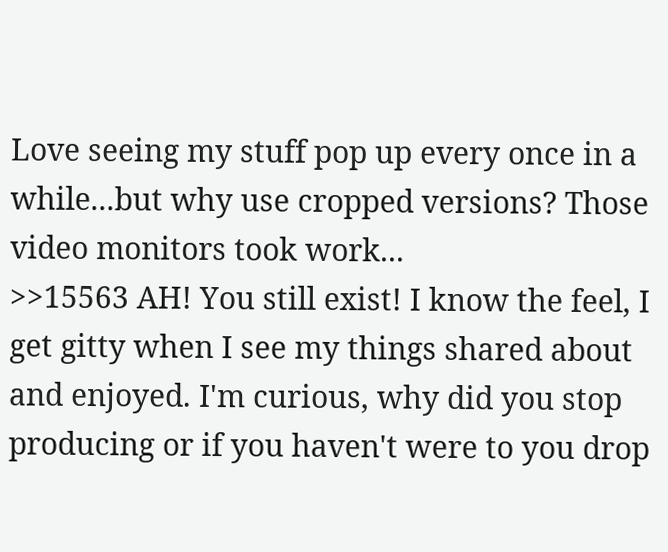Love seeing my stuff pop up every once in a while...but why use cropped versions? Those video monitors took work...
>>15563 AH! You still exist! I know the feel, I get gitty when I see my things shared about and enjoyed. I'm curious, why did you stop producing or if you haven't were to you drop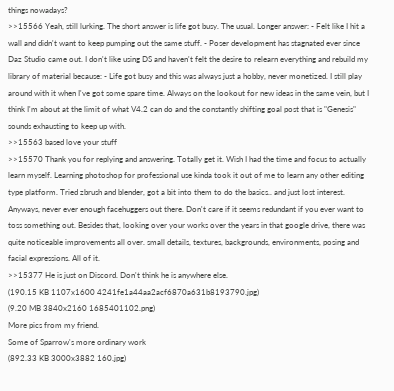things nowadays?
>>15566 Yeah, still lurking. The short answer is life got busy. The usual. Longer answer: - Felt like I hit a wall and didn't want to keep pumping out the same stuff. - Poser development has stagnated ever since Daz Studio came out. I don't like using DS and haven't felt the desire to relearn everything and rebuild my library of material because: - Life got busy and this was always just a hobby, never monetized. I still play around with it when I've got some spare time. Always on the lookout for new ideas in the same vein, but I think I'm about at the limit of what V4.2 can do and the constantly shifting goal post that is "Genesis" sounds exhausting to keep up with.
>>15563 based love your stuff
>>15570 Thank you for replying and answering. Totally get it. Wish I had the time and focus to actually learn myself. Learning photoshop for professional use kinda took it out of me to learn any other editing type platform. Tried zbrush and blender, got a bit into them to do the basics.. and just lost interest. Anyways, never ever enough facehuggers out there. Don't care if it seems redundant if you ever want to toss something out. Besides that, looking over your works over the years in that google drive, there was quite noticeable improvements all over. small details, textures, backgrounds, environments, posing and facial expressions. All of it.
>>15377 He is just on Discord. Don't think he is anywhere else.
(190.15 KB 1107x1600 4241fe1a44aa2acf6870a631b8193790.jpg)
(9.20 MB 3840x2160 1685401102.png)
More pics from my friend.
Some of Sparrow's more ordinary work
(892.33 KB 3000x3882 160.jpg)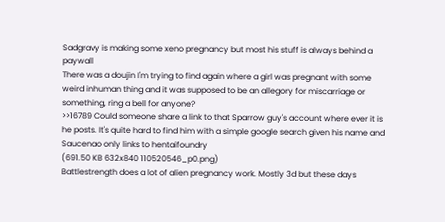Sadgravy is making some xeno pregnancy but most his stuff is always behind a paywall
There was a doujin I'm trying to find again where a girl was pregnant with some weird inhuman thing and it was supposed to be an allegory for miscarriage or something, ring a bell for anyone?
>>16789 Could someone share a link to that Sparrow guy's account where ever it is he posts. It's quite hard to find him with a simple google search given his name and Saucenao only links to hentaifoundry
(691.50 KB 632x840 110520546_p0.png)
Battlestrength does a lot of alien pregnancy work. Mostly 3d but these days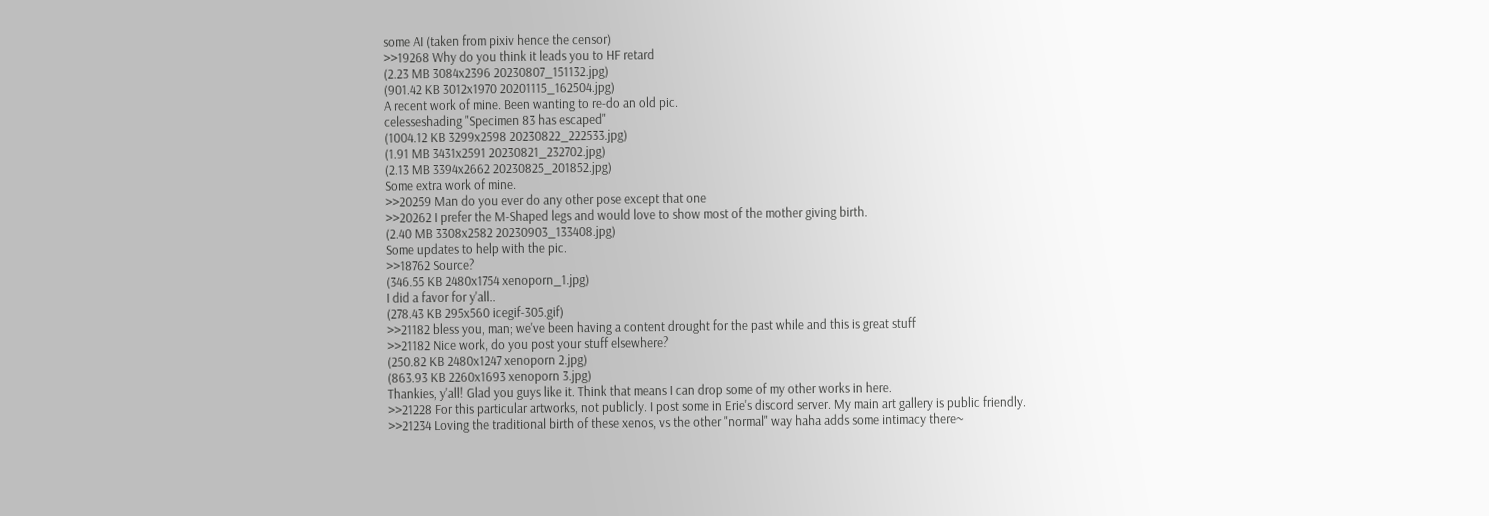some AI (taken from pixiv hence the censor)
>>19268 Why do you think it leads you to HF retard
(2.23 MB 3084x2396 20230807_151132.jpg)
(901.42 KB 3012x1970 20201115_162504.jpg)
A recent work of mine. Been wanting to re-do an old pic.
celesseshading "Specimen 83 has escaped"
(1004.12 KB 3299x2598 20230822_222533.jpg)
(1.91 MB 3431x2591 20230821_232702.jpg)
(2.13 MB 3394x2662 20230825_201852.jpg)
Some extra work of mine.
>>20259 Man do you ever do any other pose except that one
>>20262 I prefer the M-Shaped legs and would love to show most of the mother giving birth.
(2.40 MB 3308x2582 20230903_133408.jpg)
Some updates to help with the pic.
>>18762 Source?
(346.55 KB 2480x1754 xenoporn_1.jpg)
I did a favor for y'all..
(278.43 KB 295x560 icegif-305.gif)
>>21182 bless you, man; we've been having a content drought for the past while and this is great stuff
>>21182 Nice work, do you post your stuff elsewhere?
(250.82 KB 2480x1247 xenoporn 2.jpg)
(863.93 KB 2260x1693 xenoporn 3.jpg)
Thankies, y'all! Glad you guys like it. Think that means I can drop some of my other works in here.
>>21228 For this particular artworks, not publicly. I post some in Erie's discord server. My main art gallery is public friendly.
>>21234 Loving the traditional birth of these xenos, vs the other "normal" way haha adds some intimacy there~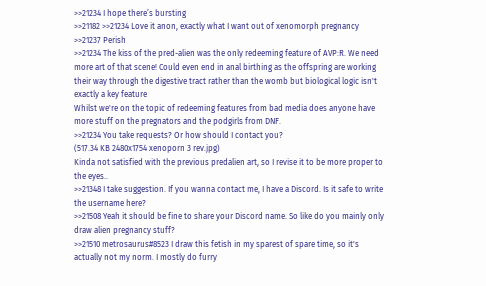>>21234 I hope there’s bursting
>>21182 >>21234 Love it anon, exactly what I want out of xenomorph pregnancy >>21237 Perish
>>21234 The kiss of the pred-alien was the only redeeming feature of AVP:R. We need more art of that scene! Could even end in anal birthing as the offspring are working their way through the digestive tract rather than the womb but biological logic isn't exactly a key feature
Whilst we're on the topic of redeeming features from bad media does anyone have more stuff on the pregnators and the podgirls from DNF.
>>21234 You take requests? Or how should I contact you?
(517.34 KB 2480x1754 xenoporn 3 rev.jpg)
Kinda not satisfied with the previous predalien art, so I revise it to be more proper to the eyes..
>>21348 I take suggestion. If you wanna contact me, I have a Discord. Is it safe to write the username here?
>>21508 Yeah it should be fine to share your Discord name. So like do you mainly only draw alien pregnancy stuff?
>>21510 metrosaurus#8523 I draw this fetish in my sparest of spare time, so it's actually not my norm. I mostly do furry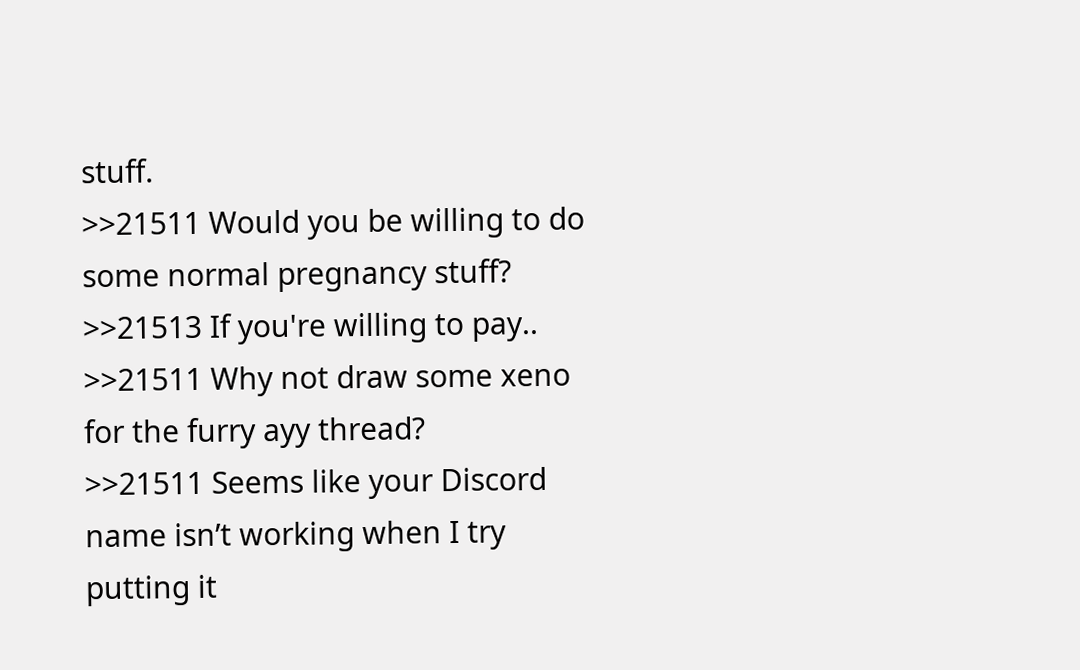stuff.
>>21511 Would you be willing to do some normal pregnancy stuff?
>>21513 If you're willing to pay..
>>21511 Why not draw some xeno for the furry ayy thread?
>>21511 Seems like your Discord name isn’t working when I try putting it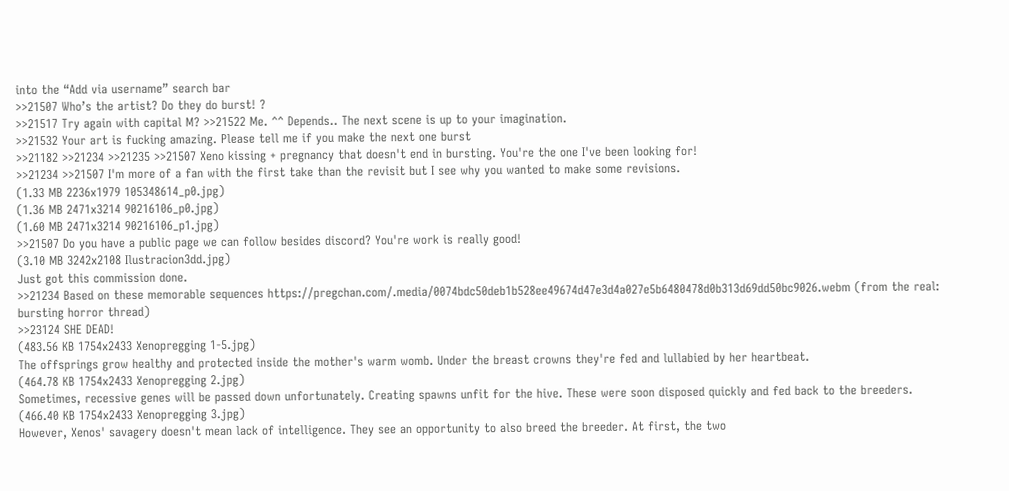into the “Add via username” search bar
>>21507 Who’s the artist? Do they do burst! ?
>>21517 Try again with capital M? >>21522 Me. ^^ Depends.. The next scene is up to your imagination.
>>21532 Your art is fucking amazing. Please tell me if you make the next one burst
>>21182 >>21234 >>21235 >>21507 Xeno kissing + pregnancy that doesn't end in bursting. You're the one I've been looking for!
>>21234 >>21507 I'm more of a fan with the first take than the revisit but I see why you wanted to make some revisions.
(1.33 MB 2236x1979 105348614_p0.jpg)
(1.36 MB 2471x3214 90216106_p0.jpg)
(1.60 MB 2471x3214 90216106_p1.jpg)
>>21507 Do you have a public page we can follow besides discord? You're work is really good!
(3.10 MB 3242x2108 Ilustracion3dd.jpg)
Just got this commission done.
>>21234 Based on these memorable sequences https://pregchan.com/.media/0074bdc50deb1b528ee49674d47e3d4a027e5b6480478d0b313d69dd50bc9026.webm (from the real: bursting horror thread)
>>23124 SHE DEAD!
(483.56 KB 1754x2433 Xenopregging 1-5.jpg)
The offsprings grow healthy and protected inside the mother's warm womb. Under the breast crowns they're fed and lullabied by her heartbeat.
(464.78 KB 1754x2433 Xenopregging 2.jpg)
Sometimes, recessive genes will be passed down unfortunately. Creating spawns unfit for the hive. These were soon disposed quickly and fed back to the breeders.
(466.40 KB 1754x2433 Xenopregging 3.jpg)
However, Xenos' savagery doesn't mean lack of intelligence. They see an opportunity to also breed the breeder. At first, the two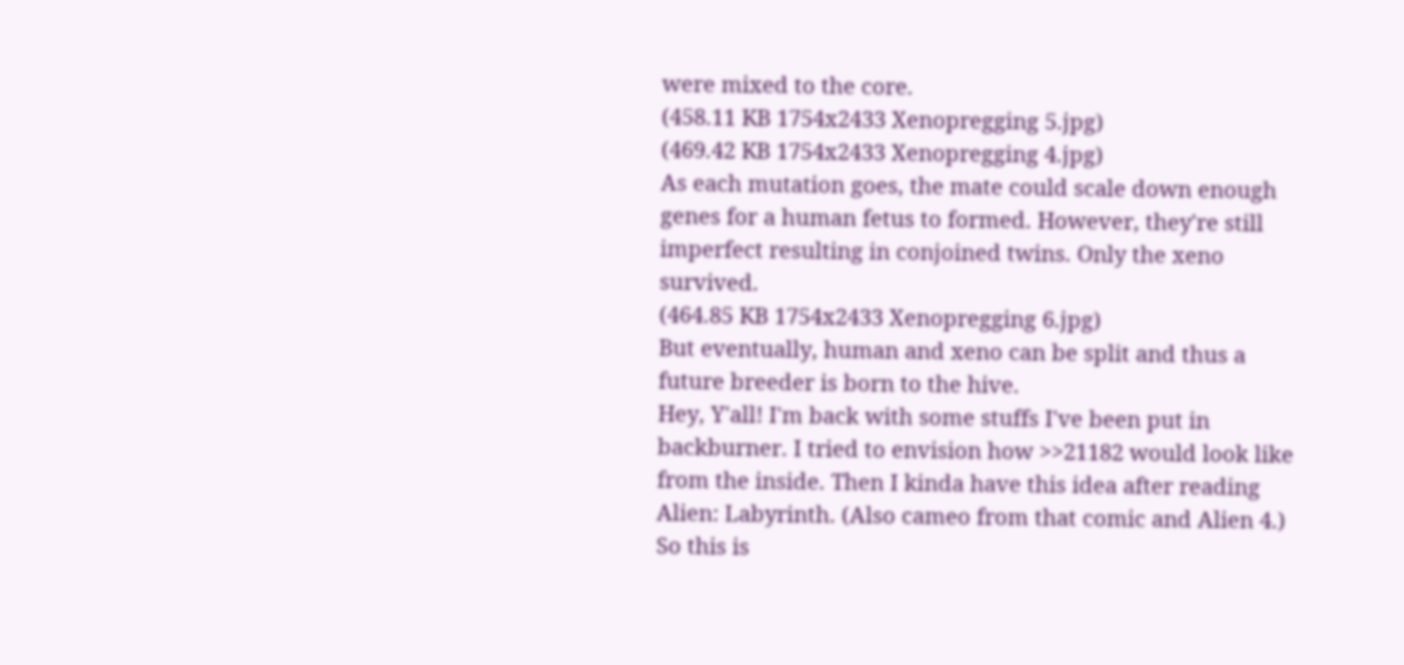were mixed to the core.
(458.11 KB 1754x2433 Xenopregging 5.jpg)
(469.42 KB 1754x2433 Xenopregging 4.jpg)
As each mutation goes, the mate could scale down enough genes for a human fetus to formed. However, they're still imperfect resulting in conjoined twins. Only the xeno survived.
(464.85 KB 1754x2433 Xenopregging 6.jpg)
But eventually, human and xeno can be split and thus a future breeder is born to the hive.
Hey, Y'all! I'm back with some stuffs I've been put in backburner. I tried to envision how >>21182 would look like from the inside. Then I kinda have this idea after reading Alien: Labyrinth. (Also cameo from that comic and Alien 4.) So this is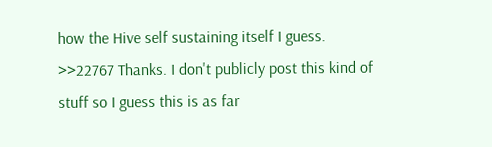how the Hive self sustaining itself I guess.
>>22767 Thanks. I don't publicly post this kind of stuff so I guess this is as far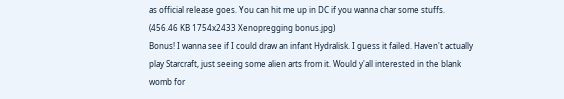as official release goes. You can hit me up in DC if you wanna char some stuffs.
(456.46 KB 1754x2433 Xenopregging bonus.jpg)
Bonus! I wanna see if I could draw an infant Hydralisk. I guess it failed. Haven't actually play Starcraft, just seeing some alien arts from it. Would y'all interested in the blank womb for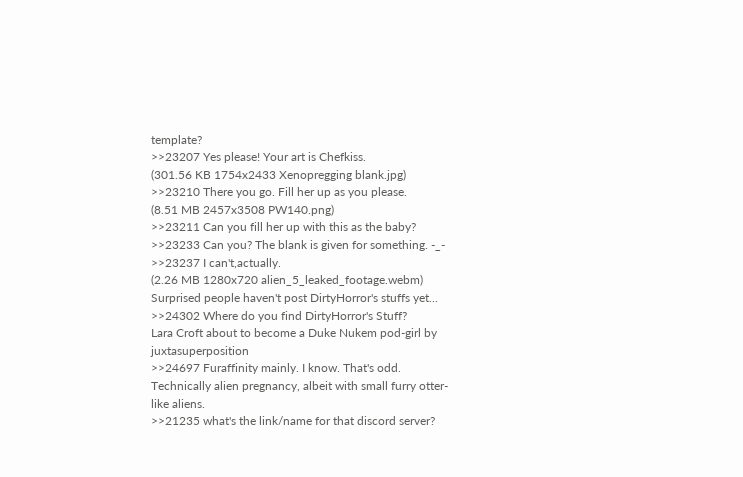template?
>>23207 Yes please! Your art is Chefkiss.
(301.56 KB 1754x2433 Xenopregging blank.jpg)
>>23210 There you go. Fill her up as you please.
(8.51 MB 2457x3508 PW140.png)
>>23211 Can you fill her up with this as the baby?
>>23233 Can you? The blank is given for something. -_-
>>23237 I can't,actually.
(2.26 MB 1280x720 alien_5_leaked_footage.webm)
Surprised people haven't post DirtyHorror's stuffs yet...
>>24302 Where do you find DirtyHorror's Stuff?
Lara Croft about to become a Duke Nukem pod-girl by juxtasuperposition
>>24697 Furaffinity mainly. I know. That's odd.
Technically alien pregnancy, albeit with small furry otter-like aliens.
>>21235 what's the link/name for that discord server?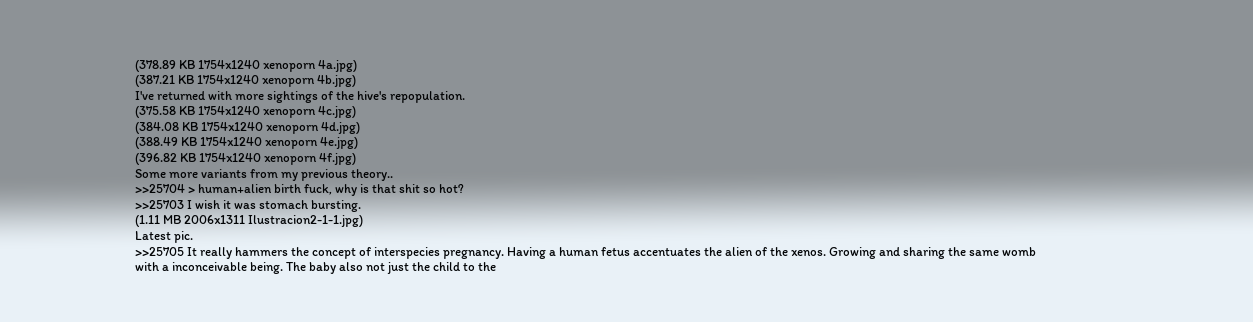(378.89 KB 1754x1240 xenoporn 4a.jpg)
(387.21 KB 1754x1240 xenoporn 4b.jpg)
I've returned with more sightings of the hive's repopulation.
(375.58 KB 1754x1240 xenoporn 4c.jpg)
(384.08 KB 1754x1240 xenoporn 4d.jpg)
(388.49 KB 1754x1240 xenoporn 4e.jpg)
(396.82 KB 1754x1240 xenoporn 4f.jpg)
Some more variants from my previous theory..
>>25704 > human+alien birth fuck, why is that shit so hot?
>>25703 I wish it was stomach bursting.
(1.11 MB 2006x1311 Ilustracion2-1-1.jpg)
Latest pic.
>>25705 It really hammers the concept of interspecies pregnancy. Having a human fetus accentuates the alien of the xenos. Growing and sharing the same womb with a inconceivable being. The baby also not just the child to the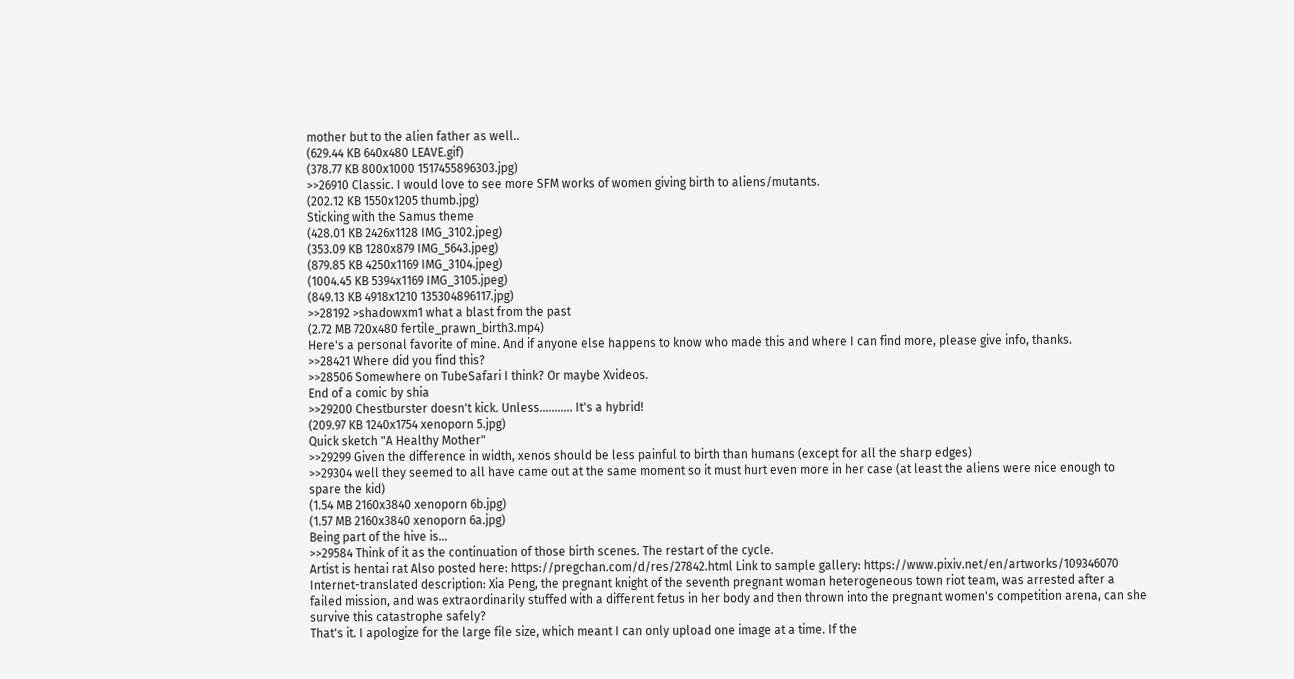mother but to the alien father as well..
(629.44 KB 640x480 LEAVE.gif)
(378.77 KB 800x1000 1517455896303.jpg)
>>26910 Classic. I would love to see more SFM works of women giving birth to aliens/mutants.
(202.12 KB 1550x1205 thumb.jpg)
Sticking with the Samus theme
(428.01 KB 2426x1128 IMG_3102.jpeg)
(353.09 KB 1280x879 IMG_5643.jpeg)
(879.85 KB 4250x1169 IMG_3104.jpeg)
(1004.45 KB 5394x1169 IMG_3105.jpeg)
(849.13 KB 4918x1210 135304896117.jpg)
>>28192 >shadowxm1 what a blast from the past
(2.72 MB 720x480 fertile_prawn_birth3.mp4)
Here's a personal favorite of mine. And if anyone else happens to know who made this and where I can find more, please give info, thanks.
>>28421 Where did you find this?
>>28506 Somewhere on TubeSafari I think? Or maybe Xvideos.
End of a comic by shia
>>29200 Chestburster doesn't kick. Unless........... It's a hybrid!
(209.97 KB 1240x1754 xenoporn 5.jpg)
Quick sketch "A Healthy Mother"
>>29299 Given the difference in width, xenos should be less painful to birth than humans (except for all the sharp edges)
>>29304 well they seemed to all have came out at the same moment so it must hurt even more in her case (at least the aliens were nice enough to spare the kid)
(1.54 MB 2160x3840 xenoporn 6b.jpg)
(1.57 MB 2160x3840 xenoporn 6a.jpg)
Being part of the hive is...
>>29584 Think of it as the continuation of those birth scenes. The restart of the cycle.
Artist is hentai rat Also posted here: https://pregchan.com/d/res/27842.html Link to sample gallery: https://www.pixiv.net/en/artworks/109346070 Internet-translated description: Xia Peng, the pregnant knight of the seventh pregnant woman heterogeneous town riot team, was arrested after a failed mission, and was extraordinarily stuffed with a different fetus in her body and then thrown into the pregnant women's competition arena, can she survive this catastrophe safely?
That's it. I apologize for the large file size, which meant I can only upload one image at a time. If the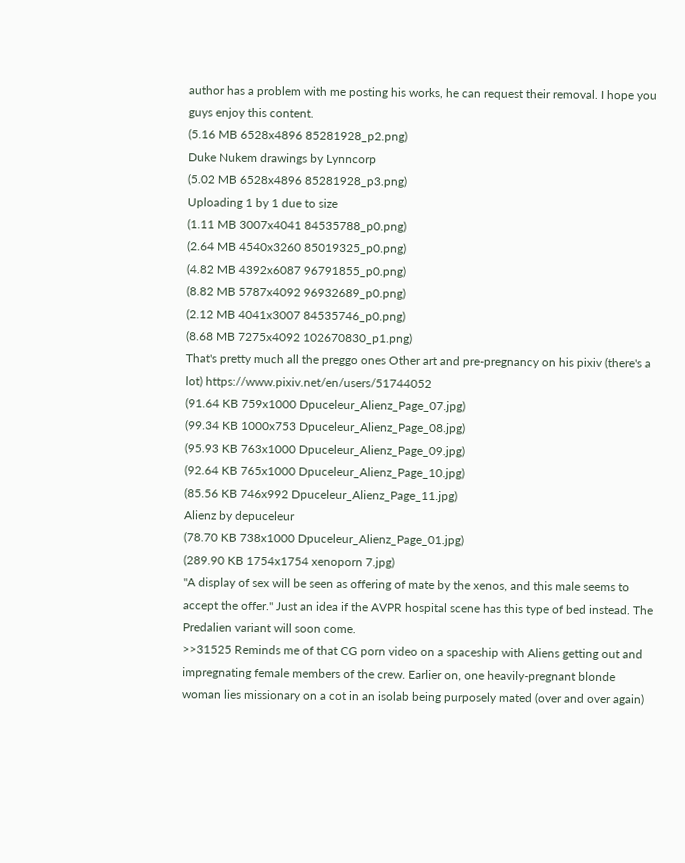author has a problem with me posting his works, he can request their removal. I hope you guys enjoy this content.
(5.16 MB 6528x4896 85281928_p2.png)
Duke Nukem drawings by Lynncorp
(5.02 MB 6528x4896 85281928_p3.png)
Uploading 1 by 1 due to size
(1.11 MB 3007x4041 84535788_p0.png)
(2.64 MB 4540x3260 85019325_p0.png)
(4.82 MB 4392x6087 96791855_p0.png)
(8.82 MB 5787x4092 96932689_p0.png)
(2.12 MB 4041x3007 84535746_p0.png)
(8.68 MB 7275x4092 102670830_p1.png)
That's pretty much all the preggo ones Other art and pre-pregnancy on his pixiv (there's a lot) https://www.pixiv.net/en/users/51744052
(91.64 KB 759x1000 Dpuceleur_Alienz_Page_07.jpg)
(99.34 KB 1000x753 Dpuceleur_Alienz_Page_08.jpg)
(95.93 KB 763x1000 Dpuceleur_Alienz_Page_09.jpg)
(92.64 KB 765x1000 Dpuceleur_Alienz_Page_10.jpg)
(85.56 KB 746x992 Dpuceleur_Alienz_Page_11.jpg)
Alienz by depuceleur
(78.70 KB 738x1000 Dpuceleur_Alienz_Page_01.jpg)
(289.90 KB 1754x1754 xenoporn 7.jpg)
"A display of sex will be seen as offering of mate by the xenos, and this male seems to accept the offer." Just an idea if the AVPR hospital scene has this type of bed instead. The Predalien variant will soon come.
>>31525 Reminds me of that CG porn video on a spaceship with Aliens getting out and impregnating female members of the crew. Earlier on, one heavily-pregnant blonde woman lies missionary on a cot in an isolab being purposely mated (over and over again)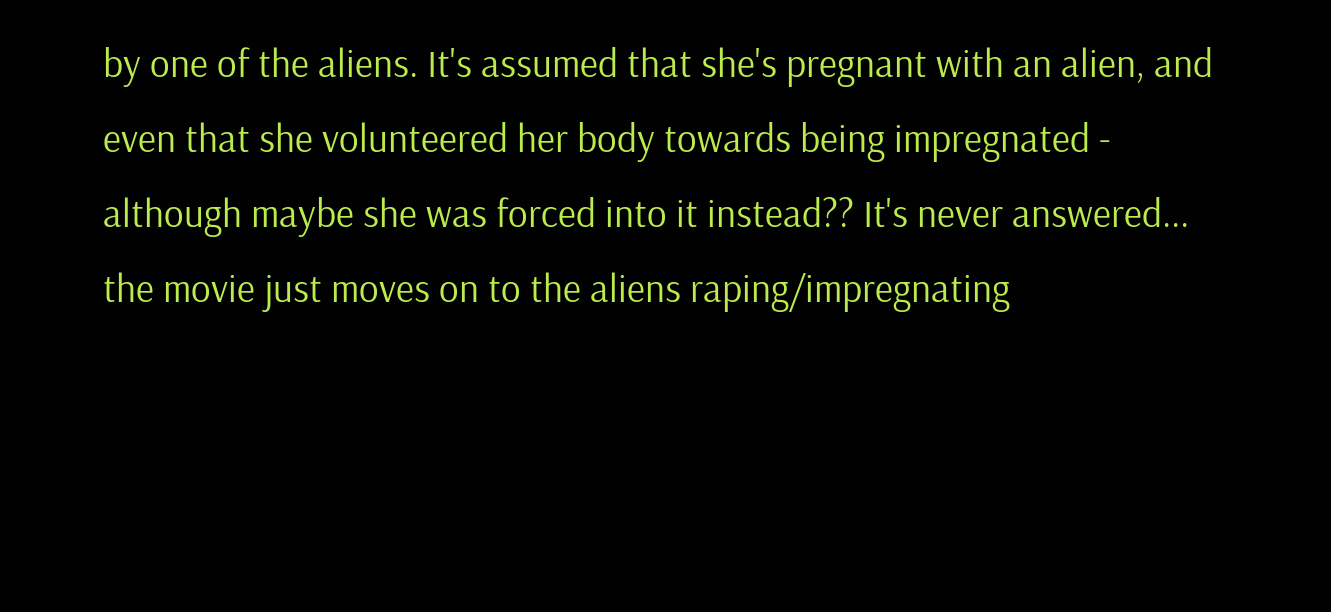by one of the aliens. It's assumed that she's pregnant with an alien, and even that she volunteered her body towards being impregnated - although maybe she was forced into it instead?? It's never answered... the movie just moves on to the aliens raping/impregnating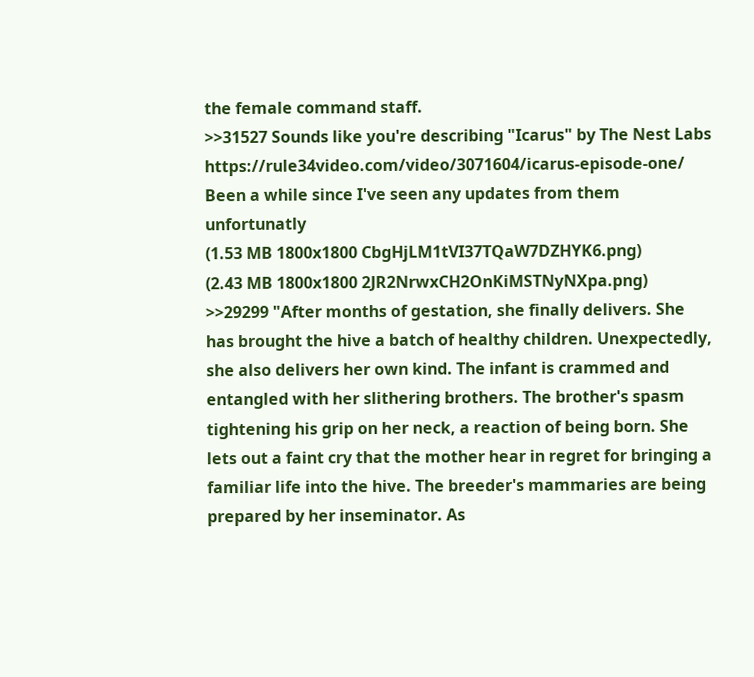the female command staff.
>>31527 Sounds like you're describing "Icarus" by The Nest Labs https://rule34video.com/video/3071604/icarus-episode-one/ Been a while since I've seen any updates from them unfortunatly
(1.53 MB 1800x1800 CbgHjLM1tVI37TQaW7DZHYK6.png)
(2.43 MB 1800x1800 2JR2NrwxCH2OnKiMSTNyNXpa.png)
>>29299 "After months of gestation, she finally delivers. She has brought the hive a batch of healthy children. Unexpectedly, she also delivers her own kind. The infant is crammed and entangled with her slithering brothers. The brother's spasm tightening his grip on her neck, a reaction of being born. She lets out a faint cry that the mother hear in regret for bringing a familiar life into the hive. The breeder's mammaries are being prepared by her inseminator. As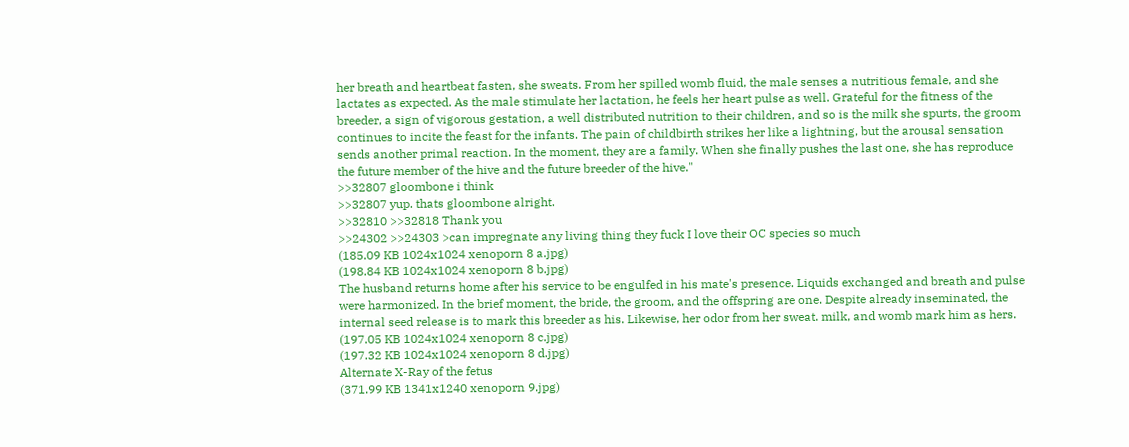her breath and heartbeat fasten, she sweats. From her spilled womb fluid, the male senses a nutritious female, and she lactates as expected. As the male stimulate her lactation, he feels her heart pulse as well. Grateful for the fitness of the breeder, a sign of vigorous gestation, a well distributed nutrition to their children, and so is the milk she spurts, the groom continues to incite the feast for the infants. The pain of childbirth strikes her like a lightning, but the arousal sensation sends another primal reaction. In the moment, they are a family. When she finally pushes the last one, she has reproduce the future member of the hive and the future breeder of the hive."
>>32807 gloombone i think
>>32807 yup. thats gloombone alright.
>>32810 >>32818 Thank you
>>24302 >>24303 >can impregnate any living thing they fuck I love their OC species so much
(185.09 KB 1024x1024 xenoporn 8 a.jpg)
(198.84 KB 1024x1024 xenoporn 8 b.jpg)
The husband returns home after his service to be engulfed in his mate's presence. Liquids exchanged and breath and pulse were harmonized. In the brief moment, the bride, the groom, and the offspring are one. Despite already inseminated, the internal seed release is to mark this breeder as his. Likewise, her odor from her sweat. milk, and womb mark him as hers.
(197.05 KB 1024x1024 xenoporn 8 c.jpg)
(197.32 KB 1024x1024 xenoporn 8 d.jpg)
Alternate X-Ray of the fetus
(371.99 KB 1341x1240 xenoporn 9.jpg)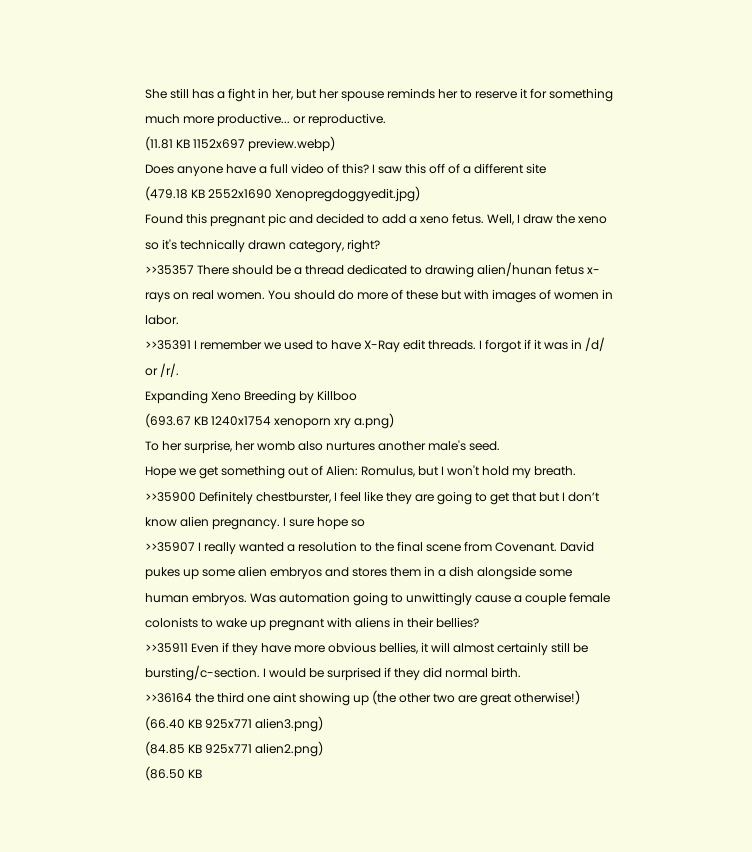She still has a fight in her, but her spouse reminds her to reserve it for something much more productive... or reproductive.
(11.81 KB 1152x697 preview.webp)
Does anyone have a full video of this? I saw this off of a different site
(479.18 KB 2552x1690 Xenopregdoggyedit.jpg)
Found this pregnant pic and decided to add a xeno fetus. Well, I draw the xeno so it's technically drawn category, right?
>>35357 There should be a thread dedicated to drawing alien/hunan fetus x-rays on real women. You should do more of these but with images of women in labor.
>>35391 I remember we used to have X-Ray edit threads. I forgot if it was in /d/ or /r/.
Expanding Xeno Breeding by Killboo
(693.67 KB 1240x1754 xenoporn xry a.png)
To her surprise, her womb also nurtures another male's seed.
Hope we get something out of Alien: Romulus, but I won't hold my breath.
>>35900 Definitely chestburster, I feel like they are going to get that but I don’t know alien pregnancy. I sure hope so
>>35907 I really wanted a resolution to the final scene from Covenant. David pukes up some alien embryos and stores them in a dish alongside some human embryos. Was automation going to unwittingly cause a couple female colonists to wake up pregnant with aliens in their bellies?
>>35911 Even if they have more obvious bellies, it will almost certainly still be bursting/c-section. I would be surprised if they did normal birth.
>>36164 the third one aint showing up (the other two are great otherwise!)
(66.40 KB 925x771 alien3.png)
(84.85 KB 925x771 alien2.png)
(86.50 KB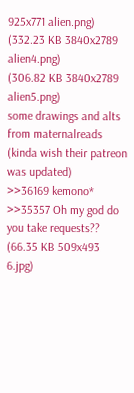925x771 alien.png)
(332.23 KB 3840x2789 alien4.png)
(306.82 KB 3840x2789 alien5.png)
some drawings and alts from maternalreads (kinda wish their patreon was updated)
>>36169 kemono*
>>35357 Oh my god do you take requests??
(66.35 KB 509x493 6.jpg)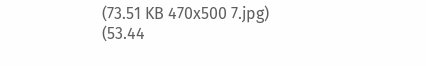(73.51 KB 470x500 7.jpg)
(53.44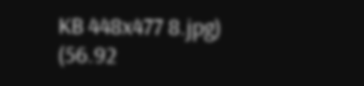KB 448x477 8.jpg)
(56.92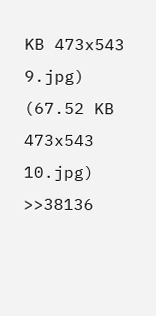KB 473x543 9.jpg)
(67.52 KB 473x543 10.jpg)
>>38136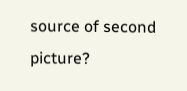source of second picture?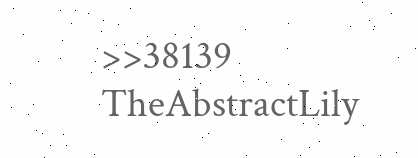>>38139 TheAbstractLily